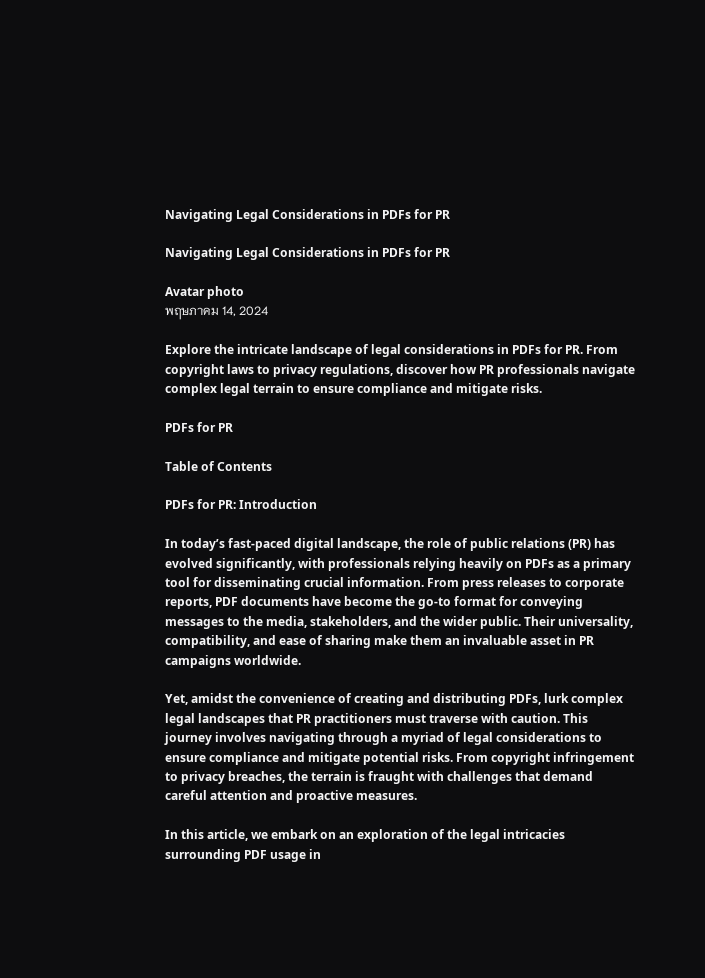Navigating Legal Considerations in PDFs for PR

Navigating Legal Considerations in PDFs for PR

Avatar photo
พฤษภาคม 14, 2024

Explore the intricate landscape of legal considerations in PDFs for PR. From copyright laws to privacy regulations, discover how PR professionals navigate complex legal terrain to ensure compliance and mitigate risks.

PDFs for PR

Table of Contents

PDFs for PR: Introduction

In today’s fast-paced digital landscape, the role of public relations (PR) has evolved significantly, with professionals relying heavily on PDFs as a primary tool for disseminating crucial information. From press releases to corporate reports, PDF documents have become the go-to format for conveying messages to the media, stakeholders, and the wider public. Their universality, compatibility, and ease of sharing make them an invaluable asset in PR campaigns worldwide.

Yet, amidst the convenience of creating and distributing PDFs, lurk complex legal landscapes that PR practitioners must traverse with caution. This journey involves navigating through a myriad of legal considerations to ensure compliance and mitigate potential risks. From copyright infringement to privacy breaches, the terrain is fraught with challenges that demand careful attention and proactive measures.

In this article, we embark on an exploration of the legal intricacies surrounding PDF usage in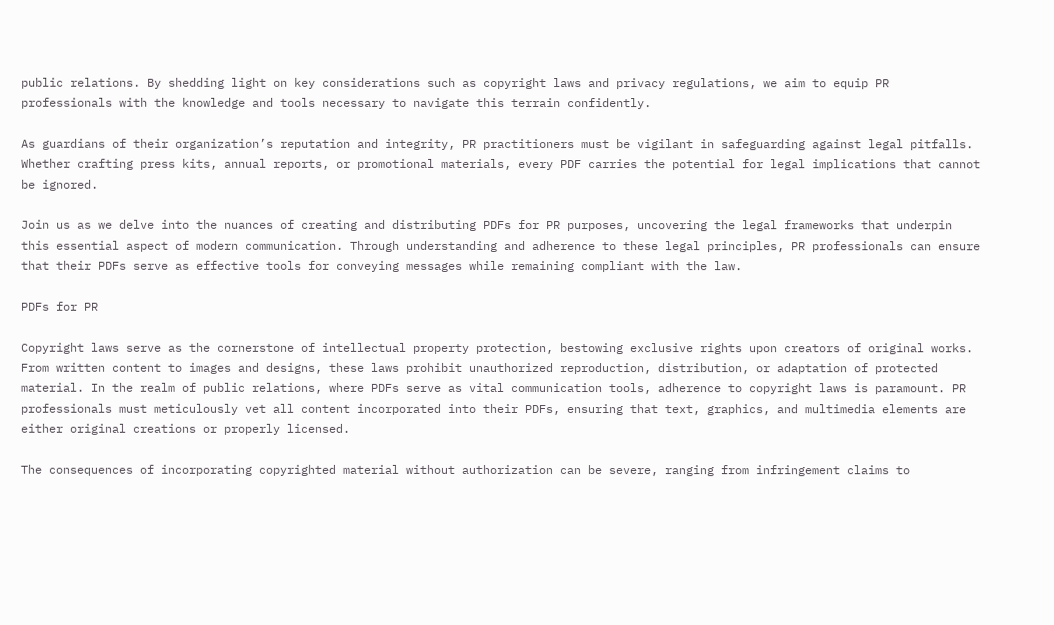public relations. By shedding light on key considerations such as copyright laws and privacy regulations, we aim to equip PR professionals with the knowledge and tools necessary to navigate this terrain confidently.

As guardians of their organization’s reputation and integrity, PR practitioners must be vigilant in safeguarding against legal pitfalls. Whether crafting press kits, annual reports, or promotional materials, every PDF carries the potential for legal implications that cannot be ignored.

Join us as we delve into the nuances of creating and distributing PDFs for PR purposes, uncovering the legal frameworks that underpin this essential aspect of modern communication. Through understanding and adherence to these legal principles, PR professionals can ensure that their PDFs serve as effective tools for conveying messages while remaining compliant with the law.

PDFs for PR

Copyright laws serve as the cornerstone of intellectual property protection, bestowing exclusive rights upon creators of original works. From written content to images and designs, these laws prohibit unauthorized reproduction, distribution, or adaptation of protected material. In the realm of public relations, where PDFs serve as vital communication tools, adherence to copyright laws is paramount. PR professionals must meticulously vet all content incorporated into their PDFs, ensuring that text, graphics, and multimedia elements are either original creations or properly licensed.

The consequences of incorporating copyrighted material without authorization can be severe, ranging from infringement claims to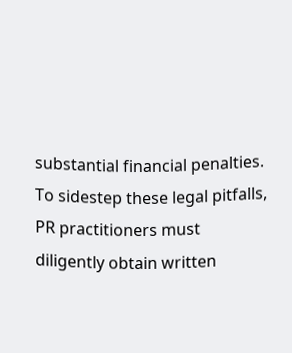substantial financial penalties. To sidestep these legal pitfalls, PR practitioners must diligently obtain written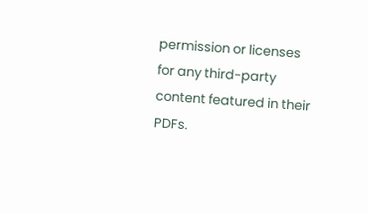permission or licenses for any third-party content featured in their PDFs.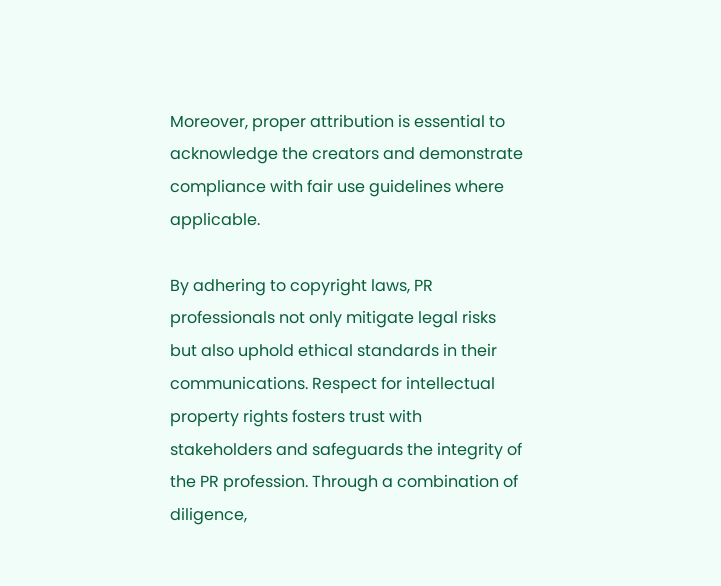Moreover, proper attribution is essential to acknowledge the creators and demonstrate compliance with fair use guidelines where applicable.

By adhering to copyright laws, PR professionals not only mitigate legal risks but also uphold ethical standards in their communications. Respect for intellectual property rights fosters trust with stakeholders and safeguards the integrity of the PR profession. Through a combination of diligence,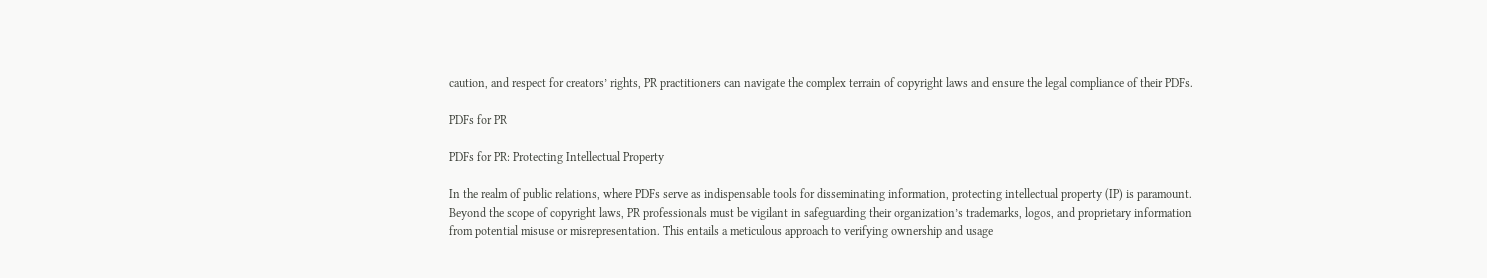caution, and respect for creators’ rights, PR practitioners can navigate the complex terrain of copyright laws and ensure the legal compliance of their PDFs.

PDFs for PR

PDFs for PR: Protecting Intellectual Property

In the realm of public relations, where PDFs serve as indispensable tools for disseminating information, protecting intellectual property (IP) is paramount. Beyond the scope of copyright laws, PR professionals must be vigilant in safeguarding their organization’s trademarks, logos, and proprietary information from potential misuse or misrepresentation. This entails a meticulous approach to verifying ownership and usage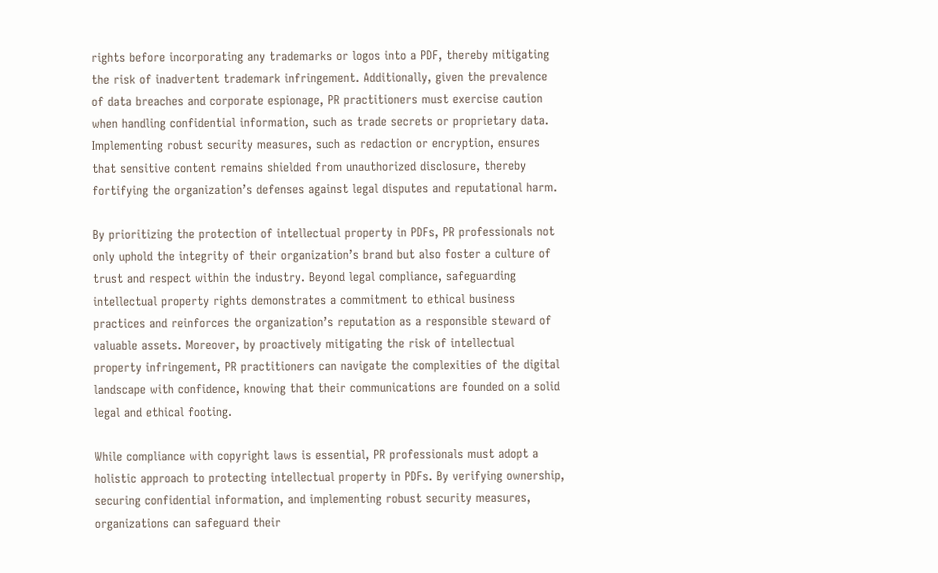rights before incorporating any trademarks or logos into a PDF, thereby mitigating the risk of inadvertent trademark infringement. Additionally, given the prevalence of data breaches and corporate espionage, PR practitioners must exercise caution when handling confidential information, such as trade secrets or proprietary data. Implementing robust security measures, such as redaction or encryption, ensures that sensitive content remains shielded from unauthorized disclosure, thereby fortifying the organization’s defenses against legal disputes and reputational harm.

By prioritizing the protection of intellectual property in PDFs, PR professionals not only uphold the integrity of their organization’s brand but also foster a culture of trust and respect within the industry. Beyond legal compliance, safeguarding intellectual property rights demonstrates a commitment to ethical business practices and reinforces the organization’s reputation as a responsible steward of valuable assets. Moreover, by proactively mitigating the risk of intellectual property infringement, PR practitioners can navigate the complexities of the digital landscape with confidence, knowing that their communications are founded on a solid legal and ethical footing.

While compliance with copyright laws is essential, PR professionals must adopt a holistic approach to protecting intellectual property in PDFs. By verifying ownership, securing confidential information, and implementing robust security measures, organizations can safeguard their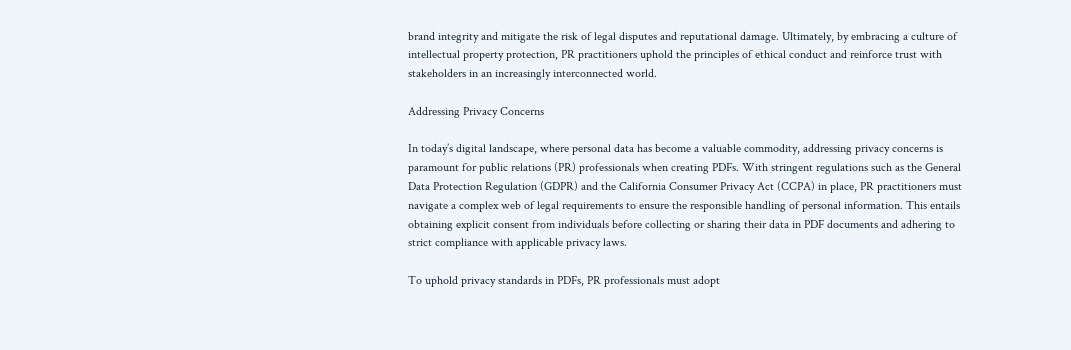brand integrity and mitigate the risk of legal disputes and reputational damage. Ultimately, by embracing a culture of intellectual property protection, PR practitioners uphold the principles of ethical conduct and reinforce trust with stakeholders in an increasingly interconnected world.

Addressing Privacy Concerns

In today’s digital landscape, where personal data has become a valuable commodity, addressing privacy concerns is paramount for public relations (PR) professionals when creating PDFs. With stringent regulations such as the General Data Protection Regulation (GDPR) and the California Consumer Privacy Act (CCPA) in place, PR practitioners must navigate a complex web of legal requirements to ensure the responsible handling of personal information. This entails obtaining explicit consent from individuals before collecting or sharing their data in PDF documents and adhering to strict compliance with applicable privacy laws.

To uphold privacy standards in PDFs, PR professionals must adopt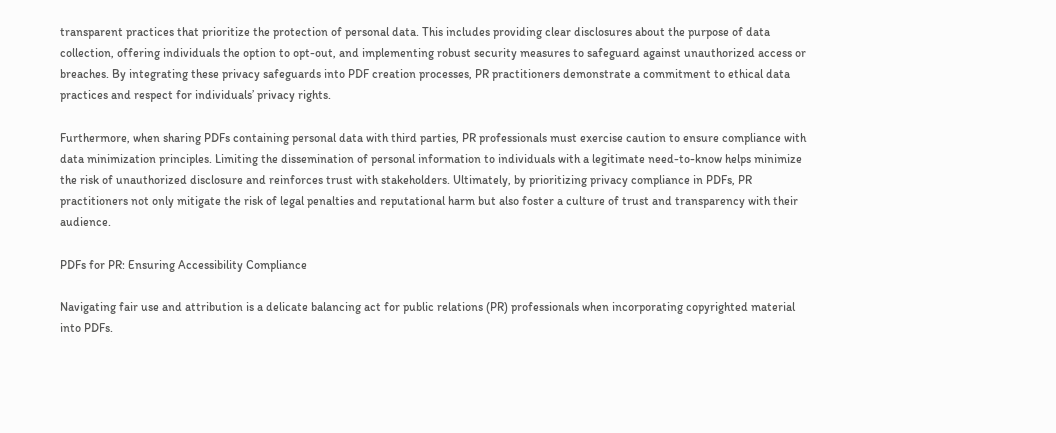transparent practices that prioritize the protection of personal data. This includes providing clear disclosures about the purpose of data collection, offering individuals the option to opt-out, and implementing robust security measures to safeguard against unauthorized access or breaches. By integrating these privacy safeguards into PDF creation processes, PR practitioners demonstrate a commitment to ethical data practices and respect for individuals’ privacy rights.

Furthermore, when sharing PDFs containing personal data with third parties, PR professionals must exercise caution to ensure compliance with data minimization principles. Limiting the dissemination of personal information to individuals with a legitimate need-to-know helps minimize the risk of unauthorized disclosure and reinforces trust with stakeholders. Ultimately, by prioritizing privacy compliance in PDFs, PR practitioners not only mitigate the risk of legal penalties and reputational harm but also foster a culture of trust and transparency with their audience.

PDFs for PR: Ensuring Accessibility Compliance

Navigating fair use and attribution is a delicate balancing act for public relations (PR) professionals when incorporating copyrighted material into PDFs.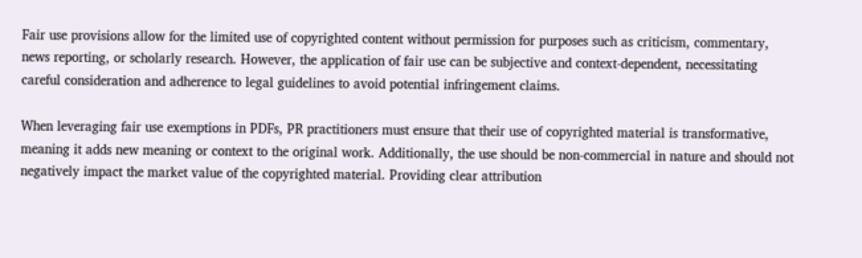Fair use provisions allow for the limited use of copyrighted content without permission for purposes such as criticism, commentary, news reporting, or scholarly research. However, the application of fair use can be subjective and context-dependent, necessitating careful consideration and adherence to legal guidelines to avoid potential infringement claims.

When leveraging fair use exemptions in PDFs, PR practitioners must ensure that their use of copyrighted material is transformative, meaning it adds new meaning or context to the original work. Additionally, the use should be non-commercial in nature and should not negatively impact the market value of the copyrighted material. Providing clear attribution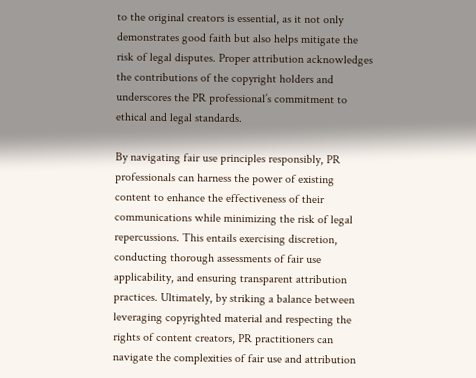to the original creators is essential, as it not only demonstrates good faith but also helps mitigate the risk of legal disputes. Proper attribution acknowledges the contributions of the copyright holders and underscores the PR professional’s commitment to ethical and legal standards.

By navigating fair use principles responsibly, PR professionals can harness the power of existing content to enhance the effectiveness of their communications while minimizing the risk of legal repercussions. This entails exercising discretion, conducting thorough assessments of fair use applicability, and ensuring transparent attribution practices. Ultimately, by striking a balance between leveraging copyrighted material and respecting the rights of content creators, PR practitioners can navigate the complexities of fair use and attribution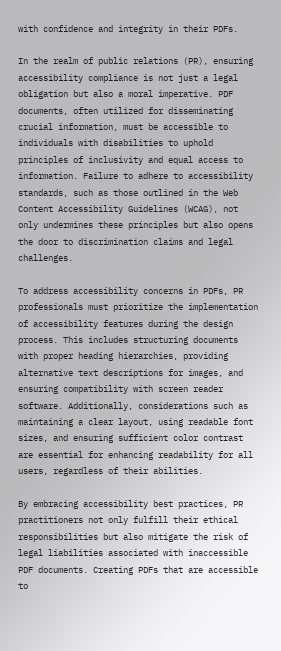with confidence and integrity in their PDFs.

In the realm of public relations (PR), ensuring accessibility compliance is not just a legal obligation but also a moral imperative. PDF documents, often utilized for disseminating crucial information, must be accessible to individuals with disabilities to uphold principles of inclusivity and equal access to information. Failure to adhere to accessibility standards, such as those outlined in the Web Content Accessibility Guidelines (WCAG), not only undermines these principles but also opens the door to discrimination claims and legal challenges.

To address accessibility concerns in PDFs, PR professionals must prioritize the implementation of accessibility features during the design process. This includes structuring documents with proper heading hierarchies, providing alternative text descriptions for images, and ensuring compatibility with screen reader software. Additionally, considerations such as maintaining a clear layout, using readable font sizes, and ensuring sufficient color contrast are essential for enhancing readability for all users, regardless of their abilities.

By embracing accessibility best practices, PR practitioners not only fulfill their ethical responsibilities but also mitigate the risk of legal liabilities associated with inaccessible PDF documents. Creating PDFs that are accessible to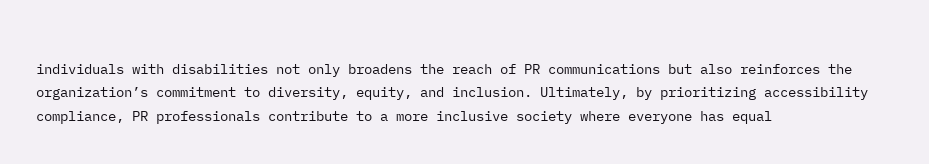individuals with disabilities not only broadens the reach of PR communications but also reinforces the organization’s commitment to diversity, equity, and inclusion. Ultimately, by prioritizing accessibility compliance, PR professionals contribute to a more inclusive society where everyone has equal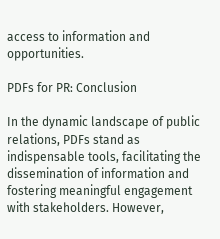access to information and opportunities.

PDFs for PR: Conclusion

In the dynamic landscape of public relations, PDFs stand as indispensable tools, facilitating the dissemination of information and fostering meaningful engagement with stakeholders. However,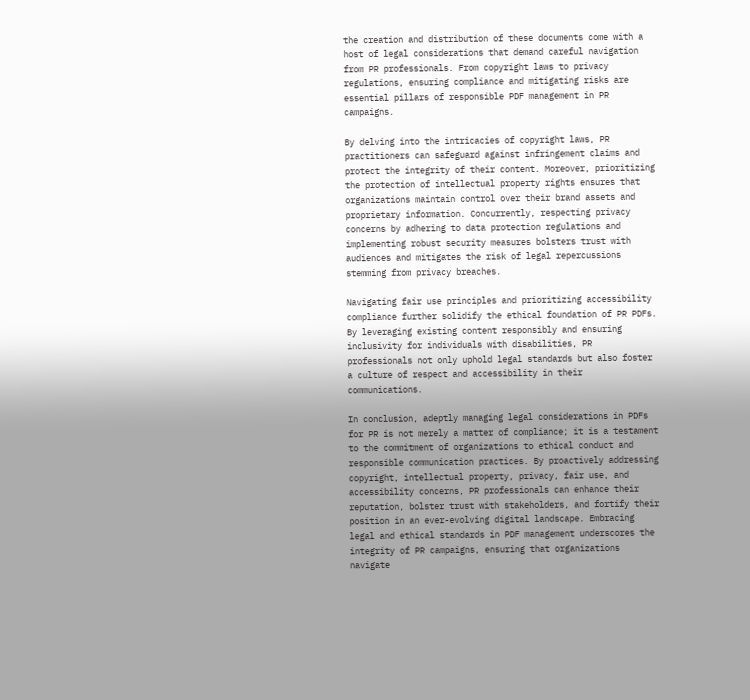the creation and distribution of these documents come with a host of legal considerations that demand careful navigation from PR professionals. From copyright laws to privacy regulations, ensuring compliance and mitigating risks are essential pillars of responsible PDF management in PR campaigns.

By delving into the intricacies of copyright laws, PR practitioners can safeguard against infringement claims and protect the integrity of their content. Moreover, prioritizing the protection of intellectual property rights ensures that organizations maintain control over their brand assets and proprietary information. Concurrently, respecting privacy concerns by adhering to data protection regulations and implementing robust security measures bolsters trust with audiences and mitigates the risk of legal repercussions stemming from privacy breaches.

Navigating fair use principles and prioritizing accessibility compliance further solidify the ethical foundation of PR PDFs. By leveraging existing content responsibly and ensuring inclusivity for individuals with disabilities, PR professionals not only uphold legal standards but also foster a culture of respect and accessibility in their communications.

In conclusion, adeptly managing legal considerations in PDFs for PR is not merely a matter of compliance; it is a testament to the commitment of organizations to ethical conduct and responsible communication practices. By proactively addressing copyright, intellectual property, privacy, fair use, and accessibility concerns, PR professionals can enhance their reputation, bolster trust with stakeholders, and fortify their position in an ever-evolving digital landscape. Embracing legal and ethical standards in PDF management underscores the integrity of PR campaigns, ensuring that organizations navigate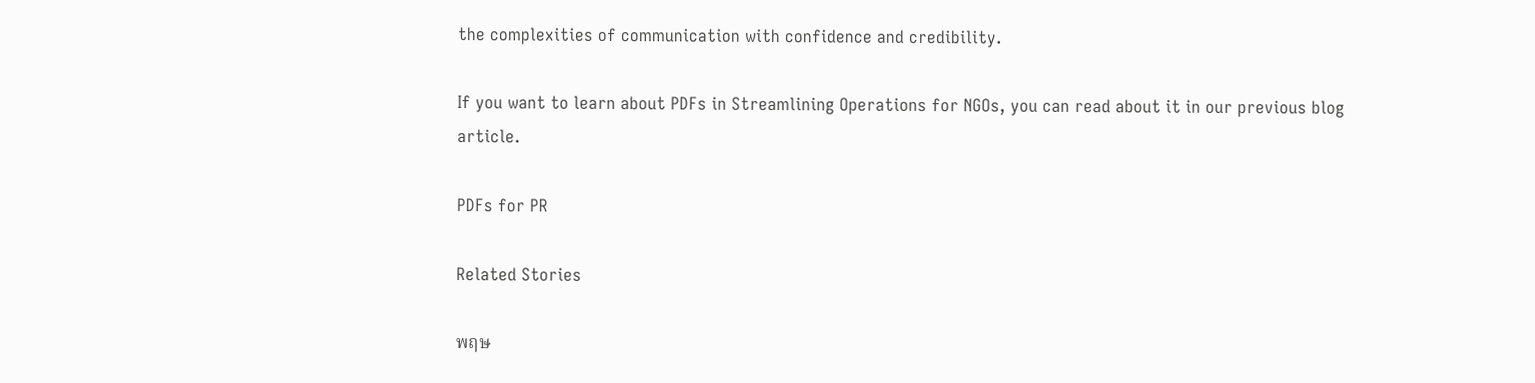the complexities of communication with confidence and credibility.

If you want to learn about PDFs in Streamlining Operations for NGOs, you can read about it in our previous blog article.

PDFs for PR

Related Stories

พฤษ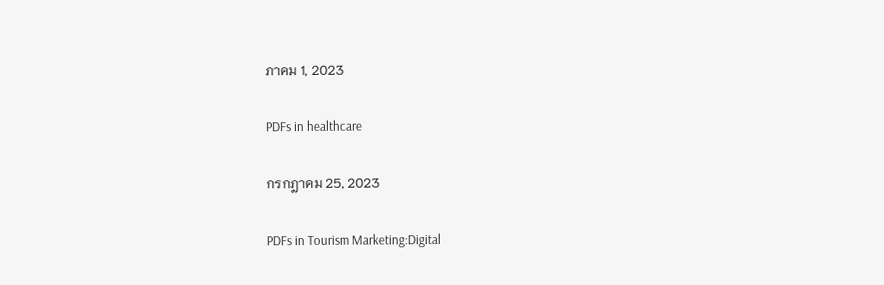ภาคม 1, 2023

PDFs in healthcare

กรกฎาคม 25, 2023

PDFs in Tourism Marketing:Digital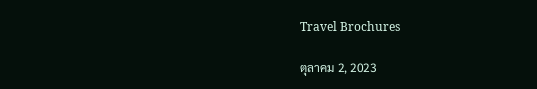Travel Brochures

ตุลาคม 2, 2023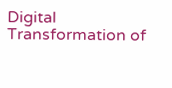Digital Transformation of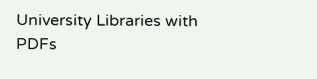University Libraries with PDFs